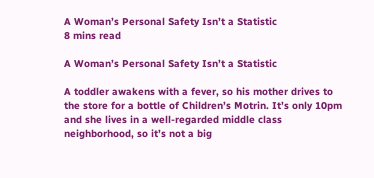A Woman’s Personal Safety Isn’t a Statistic
8 mins read

A Woman’s Personal Safety Isn’t a Statistic

A toddler awakens with a fever, so his mother drives to the store for a bottle of Children’s Motrin. It’s only 10pm and she lives in a well-regarded middle class neighborhood, so it’s not a big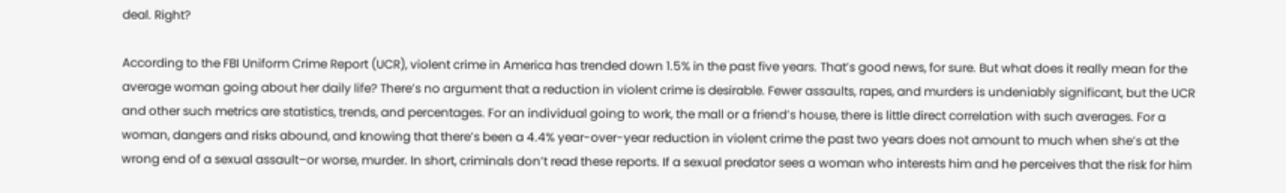deal. Right?

According to the FBI Uniform Crime Report (UCR), violent crime in America has trended down 1.5% in the past five years. That’s good news, for sure. But what does it really mean for the average woman going about her daily life? There’s no argument that a reduction in violent crime is desirable. Fewer assaults, rapes, and murders is undeniably significant, but the UCR and other such metrics are statistics, trends, and percentages. For an individual going to work, the mall or a friend’s house, there is little direct correlation with such averages. For a woman, dangers and risks abound, and knowing that there’s been a 4.4% year-over-year reduction in violent crime the past two years does not amount to much when she’s at the wrong end of a sexual assault–or worse, murder. In short, criminals don’t read these reports. If a sexual predator sees a woman who interests him and he perceives that the risk for him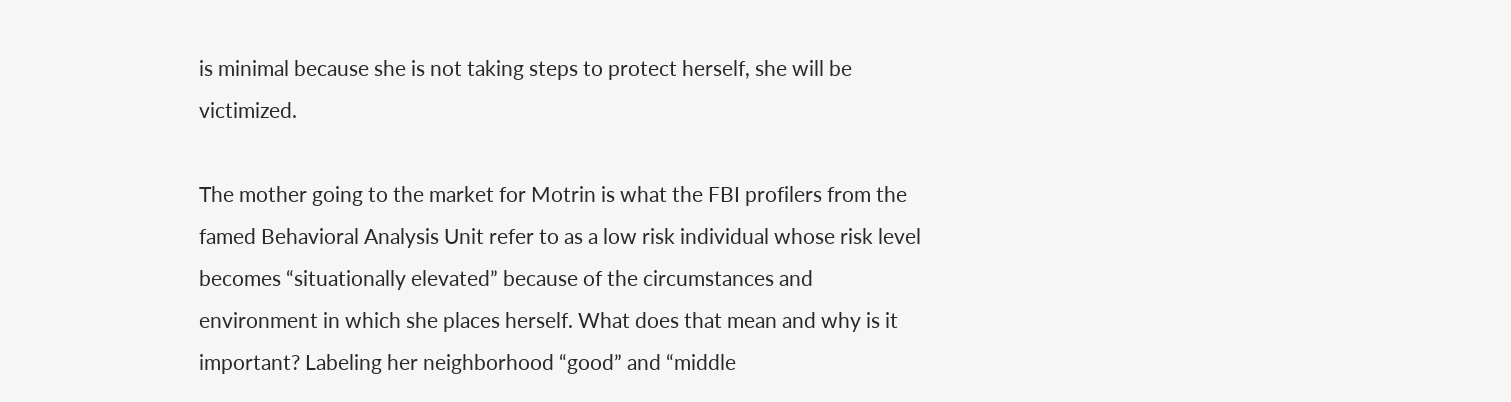is minimal because she is not taking steps to protect herself, she will be victimized.

The mother going to the market for Motrin is what the FBI profilers from the famed Behavioral Analysis Unit refer to as a low risk individual whose risk level becomes “situationally elevated” because of the circumstances and environment in which she places herself. What does that mean and why is it important? Labeling her neighborhood “good” and “middle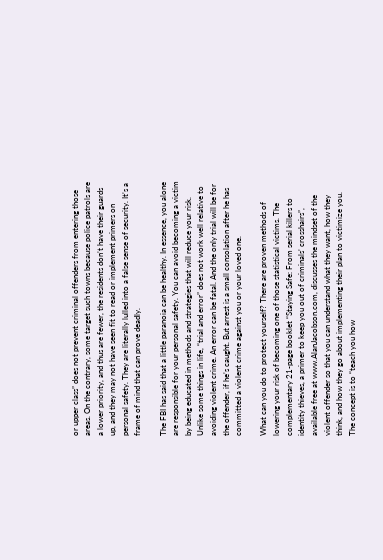or upper class” does not prevent criminal offenders from entering those areas. On the contrary, some target such towns because police patrols are a lower priority, and thus are fewer, the residents don’t have their guards up, and they may not have seen fit to read or implement primers on personal safety. They are literally lulled into a false sense of security. It’s a frame of mind that can prove deadly.

The FBI has said that a little paranoia can be healthy. In essence, you alone are responsible for your personal safety. You can avoid becoming a victim by being educated in methods and strategies that will reduce your risk. Unlike some things in life, “trial and error” does not work well relative to avoiding violent crime. An error can be fatal. And the only trial will be for the offender, if he’s caught. But arrest is a small consolation after he has committed a violent crime against you or your loved one.

What can you do to protect yourself? There are proven methods of lowering your risk of becoming one of those statistical victims. The complementary 21-page booklet “Staying Safe: From serial killers to identity thieves, a primer to keep you out of criminals’ crosshairs”, available free at www.AlanJacobson.com, discusses the mindset of the violent offender so that you can understand what they want, how they think, and how they go about implementing their plan to victimize you. The concept is to “teach you how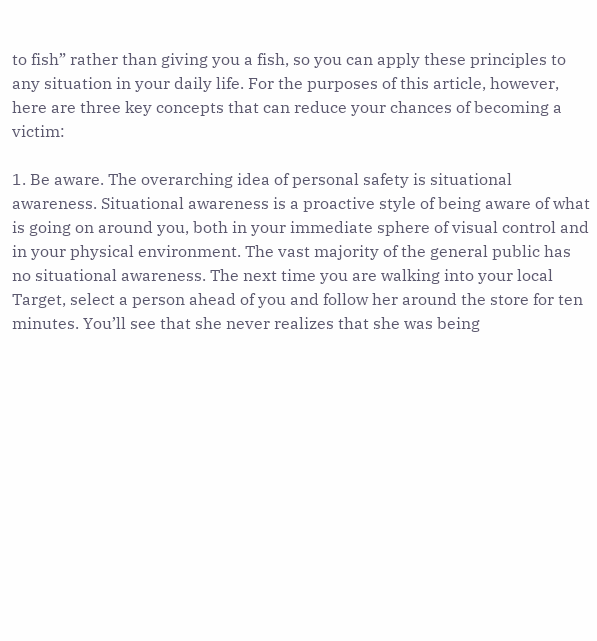to fish” rather than giving you a fish, so you can apply these principles to any situation in your daily life. For the purposes of this article, however, here are three key concepts that can reduce your chances of becoming a victim:

1. Be aware. The overarching idea of personal safety is situational awareness. Situational awareness is a proactive style of being aware of what is going on around you, both in your immediate sphere of visual control and in your physical environment. The vast majority of the general public has no situational awareness. The next time you are walking into your local Target, select a person ahead of you and follow her around the store for ten minutes. You’ll see that she never realizes that she was being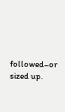followed–or sized up.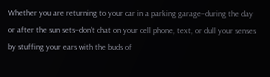Whether you are returning to your car in a parking garage–during the day or after the sun sets–don’t chat on your cell phone, text, or dull your senses by stuffing your ears with the buds of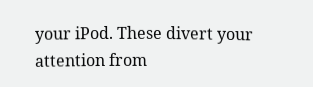your iPod. These divert your attention from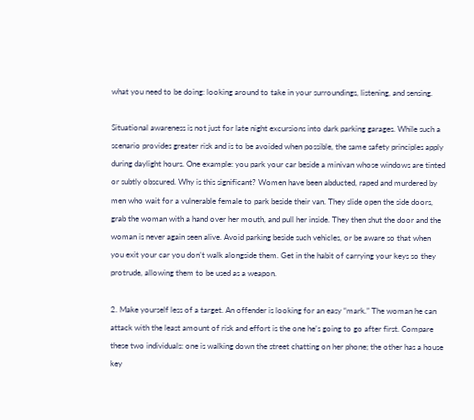what you need to be doing: looking around to take in your surroundings, listening, and sensing.

Situational awareness is not just for late night excursions into dark parking garages. While such a scenario provides greater risk and is to be avoided when possible, the same safety principles apply during daylight hours. One example: you park your car beside a minivan whose windows are tinted or subtly obscured. Why is this significant? Women have been abducted, raped and murdered by men who wait for a vulnerable female to park beside their van. They slide open the side doors, grab the woman with a hand over her mouth, and pull her inside. They then shut the door and the woman is never again seen alive. Avoid parking beside such vehicles, or be aware so that when you exit your car you don’t walk alongside them. Get in the habit of carrying your keys so they protrude, allowing them to be used as a weapon.

2. Make yourself less of a target. An offender is looking for an easy “mark.” The woman he can attack with the least amount of risk and effort is the one he’s going to go after first. Compare these two individuals: one is walking down the street chatting on her phone; the other has a house key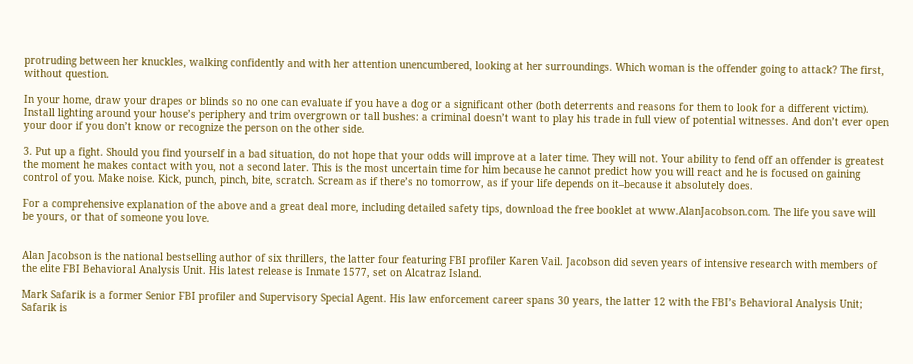protruding between her knuckles, walking confidently and with her attention unencumbered, looking at her surroundings. Which woman is the offender going to attack? The first, without question.

In your home, draw your drapes or blinds so no one can evaluate if you have a dog or a significant other (both deterrents and reasons for them to look for a different victim). Install lighting around your house’s periphery and trim overgrown or tall bushes: a criminal doesn’t want to play his trade in full view of potential witnesses. And don’t ever open your door if you don’t know or recognize the person on the other side.

3. Put up a fight. Should you find yourself in a bad situation, do not hope that your odds will improve at a later time. They will not. Your ability to fend off an offender is greatest the moment he makes contact with you, not a second later. This is the most uncertain time for him because he cannot predict how you will react and he is focused on gaining control of you. Make noise. Kick, punch, pinch, bite, scratch. Scream as if there’s no tomorrow, as if your life depends on it–because it absolutely does.

For a comprehensive explanation of the above and a great deal more, including detailed safety tips, download the free booklet at www.AlanJacobson.com. The life you save will be yours, or that of someone you love.


Alan Jacobson is the national bestselling author of six thrillers, the latter four featuring FBI profiler Karen Vail. Jacobson did seven years of intensive research with members of the elite FBI Behavioral Analysis Unit. His latest release is Inmate 1577, set on Alcatraz Island.

Mark Safarik is a former Senior FBI profiler and Supervisory Special Agent. His law enforcement career spans 30 years, the latter 12 with the FBI’s Behavioral Analysis Unit; Safarik is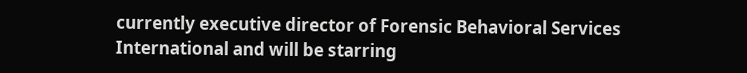currently executive director of Forensic Behavioral Services International and will be starring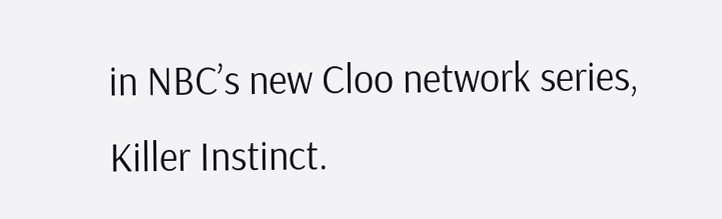in NBC’s new Cloo network series, Killer Instinct.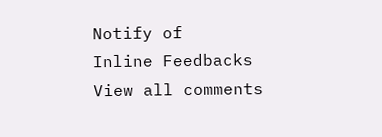Notify of
Inline Feedbacks
View all comments